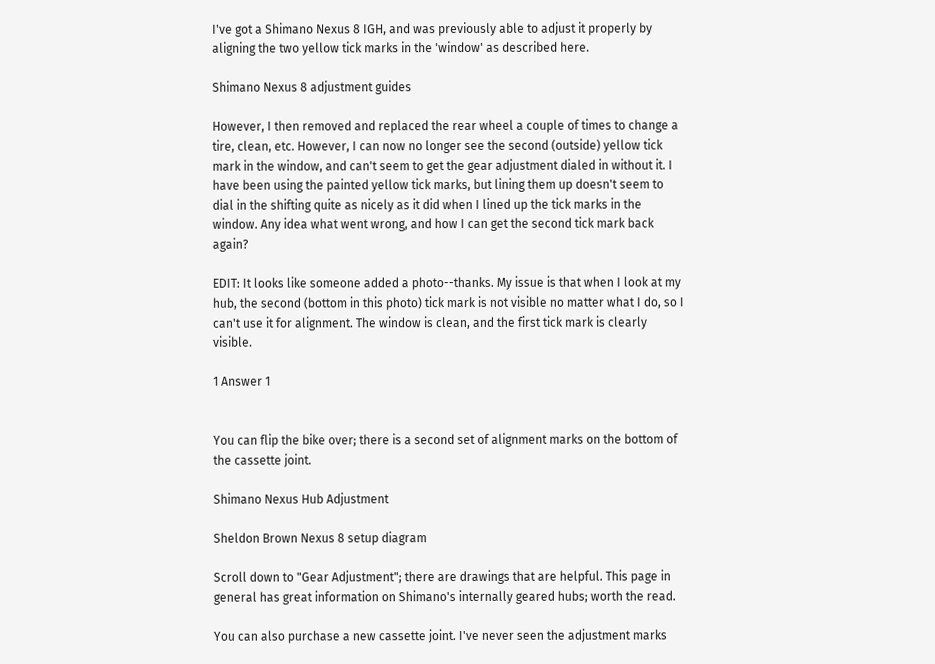I've got a Shimano Nexus 8 IGH, and was previously able to adjust it properly by aligning the two yellow tick marks in the 'window' as described here.

Shimano Nexus 8 adjustment guides

However, I then removed and replaced the rear wheel a couple of times to change a tire, clean, etc. However, I can now no longer see the second (outside) yellow tick mark in the window, and can't seem to get the gear adjustment dialed in without it. I have been using the painted yellow tick marks, but lining them up doesn't seem to dial in the shifting quite as nicely as it did when I lined up the tick marks in the window. Any idea what went wrong, and how I can get the second tick mark back again?

EDIT: It looks like someone added a photo--thanks. My issue is that when I look at my hub, the second (bottom in this photo) tick mark is not visible no matter what I do, so I can't use it for alignment. The window is clean, and the first tick mark is clearly visible.

1 Answer 1


You can flip the bike over; there is a second set of alignment marks on the bottom of the cassette joint.

Shimano Nexus Hub Adjustment

Sheldon Brown Nexus 8 setup diagram

Scroll down to "Gear Adjustment"; there are drawings that are helpful. This page in general has great information on Shimano's internally geared hubs; worth the read.

You can also purchase a new cassette joint. I've never seen the adjustment marks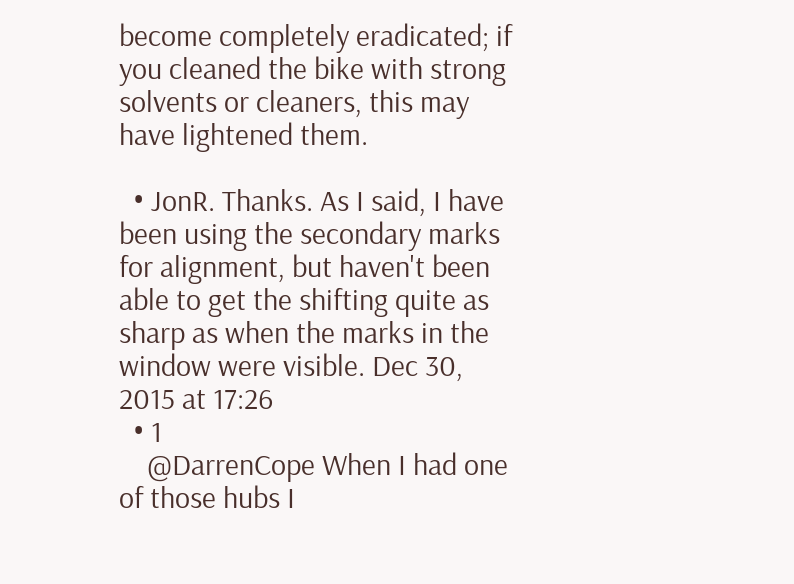become completely eradicated; if you cleaned the bike with strong solvents or cleaners, this may have lightened them.

  • JonR. Thanks. As I said, I have been using the secondary marks for alignment, but haven't been able to get the shifting quite as sharp as when the marks in the window were visible. Dec 30, 2015 at 17:26
  • 1
    @DarrenCope When I had one of those hubs I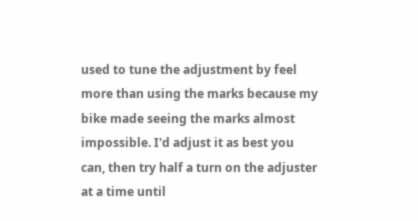used to tune the adjustment by feel more than using the marks because my bike made seeing the marks almost impossible. I'd adjust it as best you can, then try half a turn on the adjuster at a time until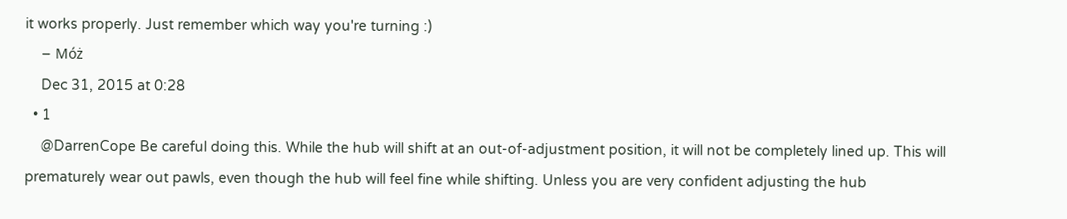it works properly. Just remember which way you're turning :)
    – Móż
    Dec 31, 2015 at 0:28
  • 1
    @DarrenCope Be careful doing this. While the hub will shift at an out-of-adjustment position, it will not be completely lined up. This will prematurely wear out pawls, even though the hub will feel fine while shifting. Unless you are very confident adjusting the hub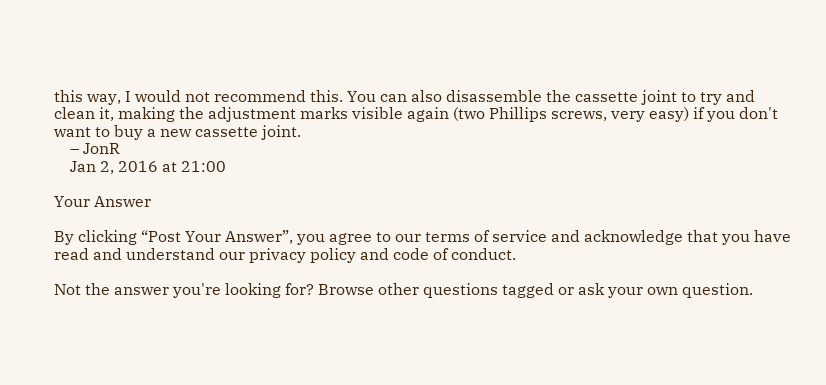this way, I would not recommend this. You can also disassemble the cassette joint to try and clean it, making the adjustment marks visible again (two Phillips screws, very easy) if you don't want to buy a new cassette joint.
    – JonR
    Jan 2, 2016 at 21:00

Your Answer

By clicking “Post Your Answer”, you agree to our terms of service and acknowledge that you have read and understand our privacy policy and code of conduct.

Not the answer you're looking for? Browse other questions tagged or ask your own question.